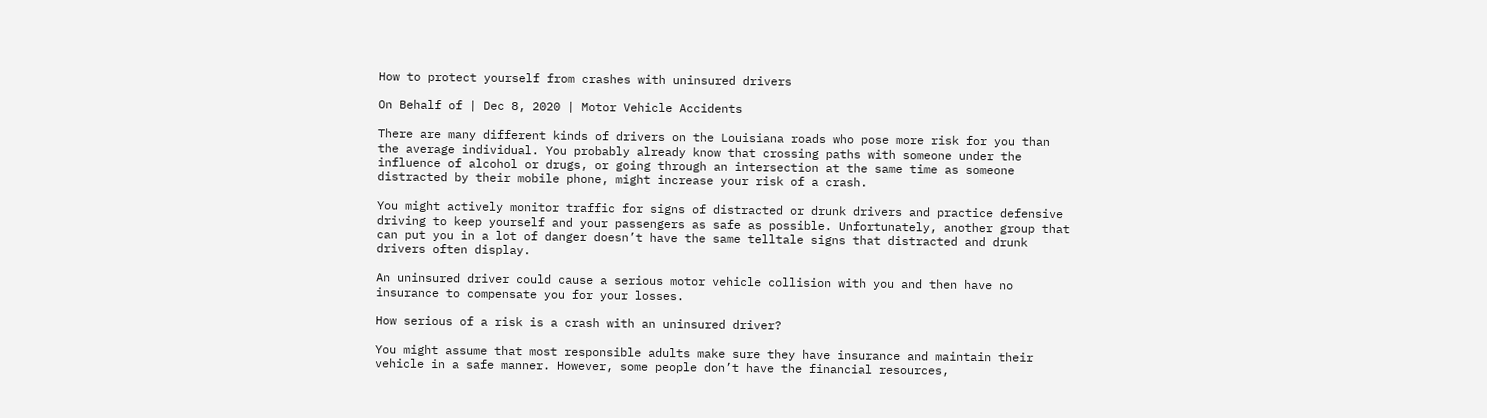How to protect yourself from crashes with uninsured drivers

On Behalf of | Dec 8, 2020 | Motor Vehicle Accidents

There are many different kinds of drivers on the Louisiana roads who pose more risk for you than the average individual. You probably already know that crossing paths with someone under the influence of alcohol or drugs, or going through an intersection at the same time as someone distracted by their mobile phone, might increase your risk of a crash.

You might actively monitor traffic for signs of distracted or drunk drivers and practice defensive driving to keep yourself and your passengers as safe as possible. Unfortunately, another group that can put you in a lot of danger doesn’t have the same telltale signs that distracted and drunk drivers often display.

An uninsured driver could cause a serious motor vehicle collision with you and then have no insurance to compensate you for your losses.

How serious of a risk is a crash with an uninsured driver?

You might assume that most responsible adults make sure they have insurance and maintain their vehicle in a safe manner. However, some people don’t have the financial resources,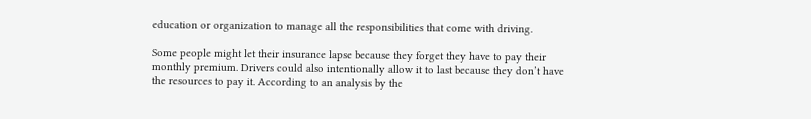education or organization to manage all the responsibilities that come with driving.

Some people might let their insurance lapse because they forget they have to pay their monthly premium. Drivers could also intentionally allow it to last because they don’t have the resources to pay it. According to an analysis by the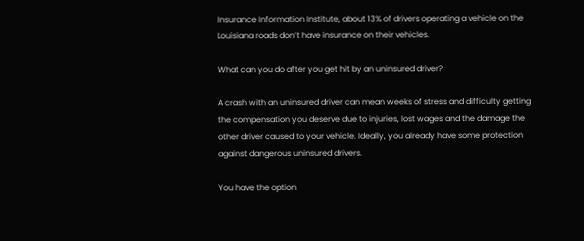Insurance Information Institute, about 13% of drivers operating a vehicle on the Louisiana roads don’t have insurance on their vehicles.

What can you do after you get hit by an uninsured driver?

A crash with an uninsured driver can mean weeks of stress and difficulty getting the compensation you deserve due to injuries, lost wages and the damage the other driver caused to your vehicle. Ideally, you already have some protection against dangerous uninsured drivers.

You have the option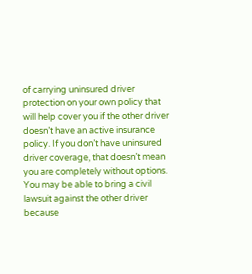of carrying uninsured driver protection on your own policy that will help cover you if the other driver doesn’t have an active insurance policy. If you don’t have uninsured driver coverage, that doesn’t mean you are completely without options. You may be able to bring a civil lawsuit against the other driver because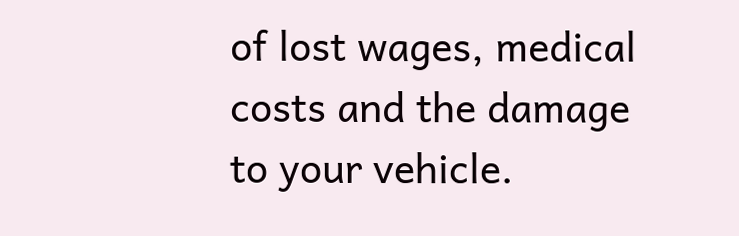of lost wages, medical costs and the damage to your vehicle.